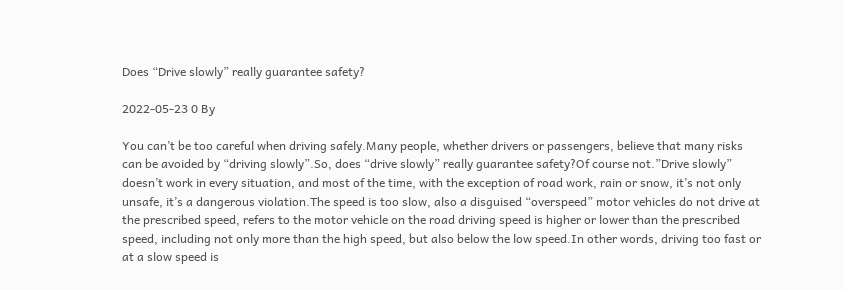Does “Drive slowly” really guarantee safety?

2022-05-23 0 By

You can’t be too careful when driving safely.Many people, whether drivers or passengers, believe that many risks can be avoided by “driving slowly”.So, does “drive slowly” really guarantee safety?Of course not.”Drive slowly” doesn’t work in every situation, and most of the time, with the exception of road work, rain or snow, it’s not only unsafe, it’s a dangerous violation.The speed is too slow, also a disguised “overspeed” motor vehicles do not drive at the prescribed speed, refers to the motor vehicle on the road driving speed is higher or lower than the prescribed speed, including not only more than the high speed, but also below the low speed.In other words, driving too fast or at a slow speed is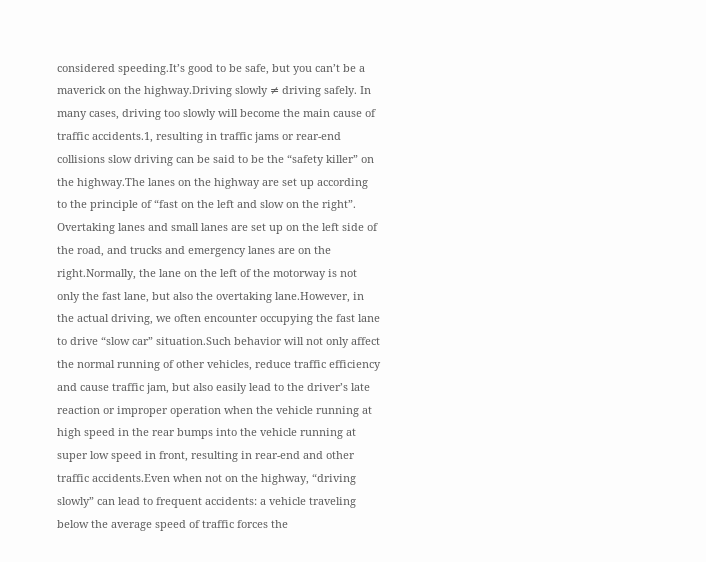considered speeding.It’s good to be safe, but you can’t be a maverick on the highway.Driving slowly ≠ driving safely. In many cases, driving too slowly will become the main cause of traffic accidents.1, resulting in traffic jams or rear-end collisions slow driving can be said to be the “safety killer” on the highway.The lanes on the highway are set up according to the principle of “fast on the left and slow on the right”. Overtaking lanes and small lanes are set up on the left side of the road, and trucks and emergency lanes are on the right.Normally, the lane on the left of the motorway is not only the fast lane, but also the overtaking lane.However, in the actual driving, we often encounter occupying the fast lane to drive “slow car” situation.Such behavior will not only affect the normal running of other vehicles, reduce traffic efficiency and cause traffic jam, but also easily lead to the driver’s late reaction or improper operation when the vehicle running at high speed in the rear bumps into the vehicle running at super low speed in front, resulting in rear-end and other traffic accidents.Even when not on the highway, “driving slowly” can lead to frequent accidents: a vehicle traveling below the average speed of traffic forces the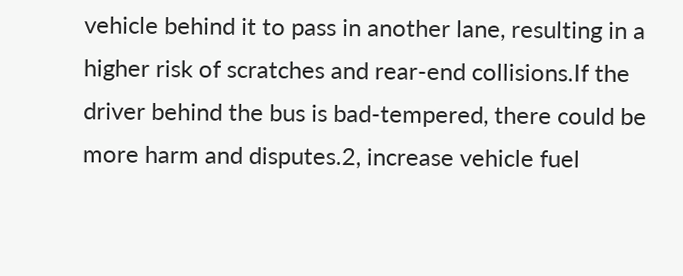vehicle behind it to pass in another lane, resulting in a higher risk of scratches and rear-end collisions.If the driver behind the bus is bad-tempered, there could be more harm and disputes.2, increase vehicle fuel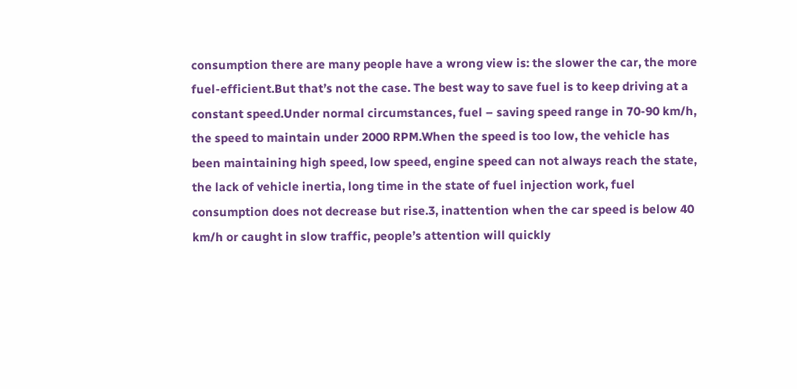consumption there are many people have a wrong view is: the slower the car, the more fuel-efficient.But that’s not the case. The best way to save fuel is to keep driving at a constant speed.Under normal circumstances, fuel – saving speed range in 70-90 km/h, the speed to maintain under 2000 RPM.When the speed is too low, the vehicle has been maintaining high speed, low speed, engine speed can not always reach the state, the lack of vehicle inertia, long time in the state of fuel injection work, fuel consumption does not decrease but rise.3, inattention when the car speed is below 40 km/h or caught in slow traffic, people’s attention will quickly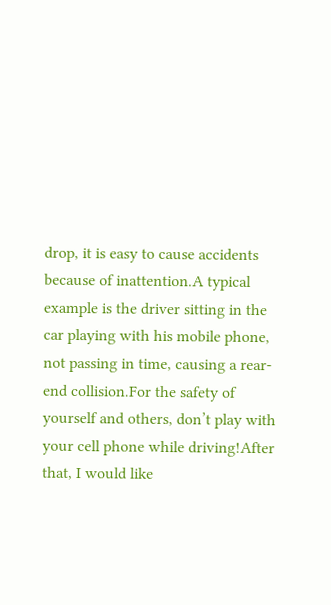drop, it is easy to cause accidents because of inattention.A typical example is the driver sitting in the car playing with his mobile phone, not passing in time, causing a rear-end collision.For the safety of yourself and others, don’t play with your cell phone while driving!After that, I would like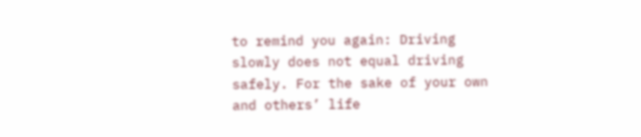to remind you again: Driving slowly does not equal driving safely. For the sake of your own and others’ life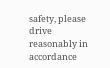safety, please drive reasonably in accordance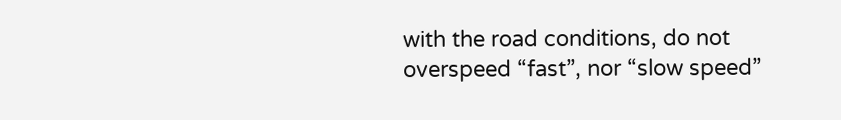with the road conditions, do not overspeed “fast”, nor “slow speed”